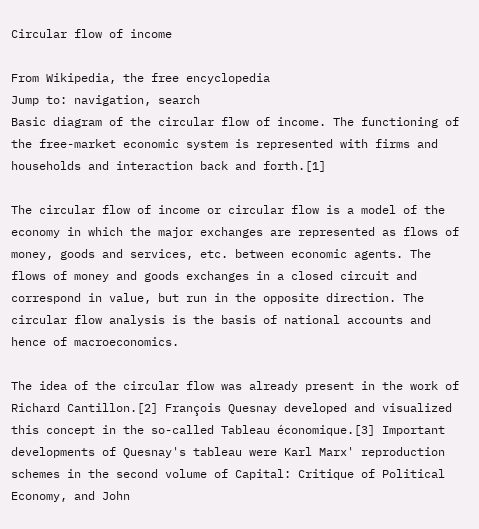Circular flow of income

From Wikipedia, the free encyclopedia
Jump to: navigation, search
Basic diagram of the circular flow of income. The functioning of the free-market economic system is represented with firms and households and interaction back and forth.[1]

The circular flow of income or circular flow is a model of the economy in which the major exchanges are represented as flows of money, goods and services, etc. between economic agents. The flows of money and goods exchanges in a closed circuit and correspond in value, but run in the opposite direction. The circular flow analysis is the basis of national accounts and hence of macroeconomics.

The idea of the circular flow was already present in the work of Richard Cantillon.[2] François Quesnay developed and visualized this concept in the so-called Tableau économique.[3] Important developments of Quesnay's tableau were Karl Marx' reproduction schemes in the second volume of Capital: Critique of Political Economy, and John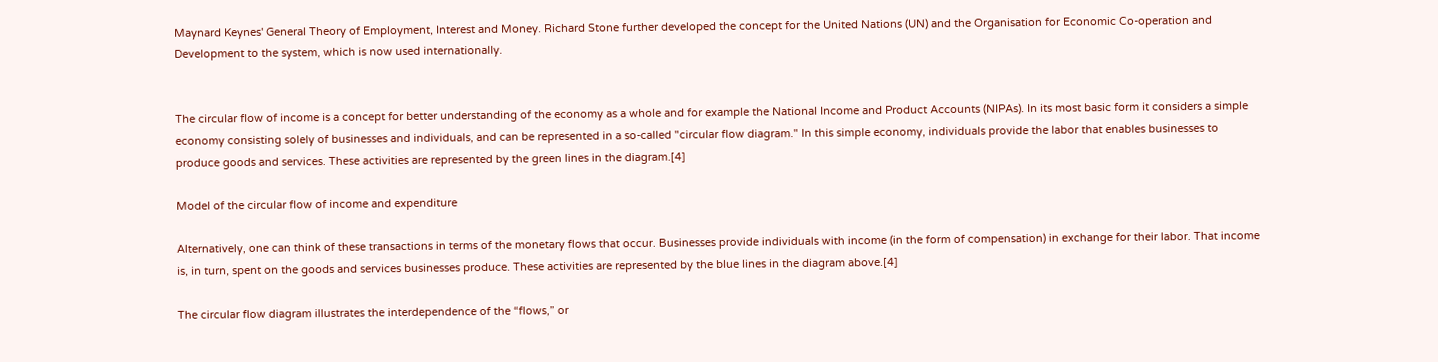Maynard Keynes' General Theory of Employment, Interest and Money. Richard Stone further developed the concept for the United Nations (UN) and the Organisation for Economic Co-operation and Development to the system, which is now used internationally.


The circular flow of income is a concept for better understanding of the economy as a whole and for example the National Income and Product Accounts (NIPAs). In its most basic form it considers a simple economy consisting solely of businesses and individuals, and can be represented in a so-called "circular flow diagram." In this simple economy, individuals provide the labor that enables businesses to produce goods and services. These activities are represented by the green lines in the diagram.[4]

Model of the circular flow of income and expenditure

Alternatively, one can think of these transactions in terms of the monetary flows that occur. Businesses provide individuals with income (in the form of compensation) in exchange for their labor. That income is, in turn, spent on the goods and services businesses produce. These activities are represented by the blue lines in the diagram above.[4]

The circular flow diagram illustrates the interdependence of the “flows,” or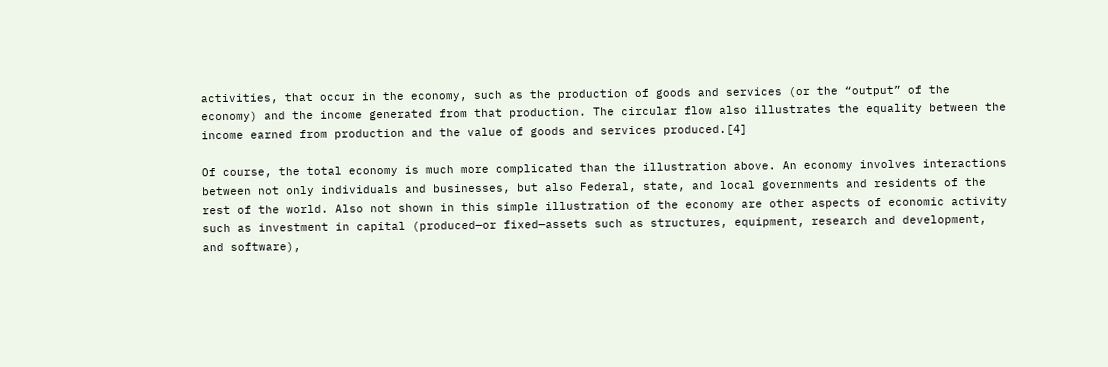activities, that occur in the economy, such as the production of goods and services (or the “output” of the economy) and the income generated from that production. The circular flow also illustrates the equality between the income earned from production and the value of goods and services produced.[4]

Of course, the total economy is much more complicated than the illustration above. An economy involves interactions between not only individuals and businesses, but also Federal, state, and local governments and residents of the rest of the world. Also not shown in this simple illustration of the economy are other aspects of economic activity such as investment in capital (produced—or fixed—assets such as structures, equipment, research and development, and software),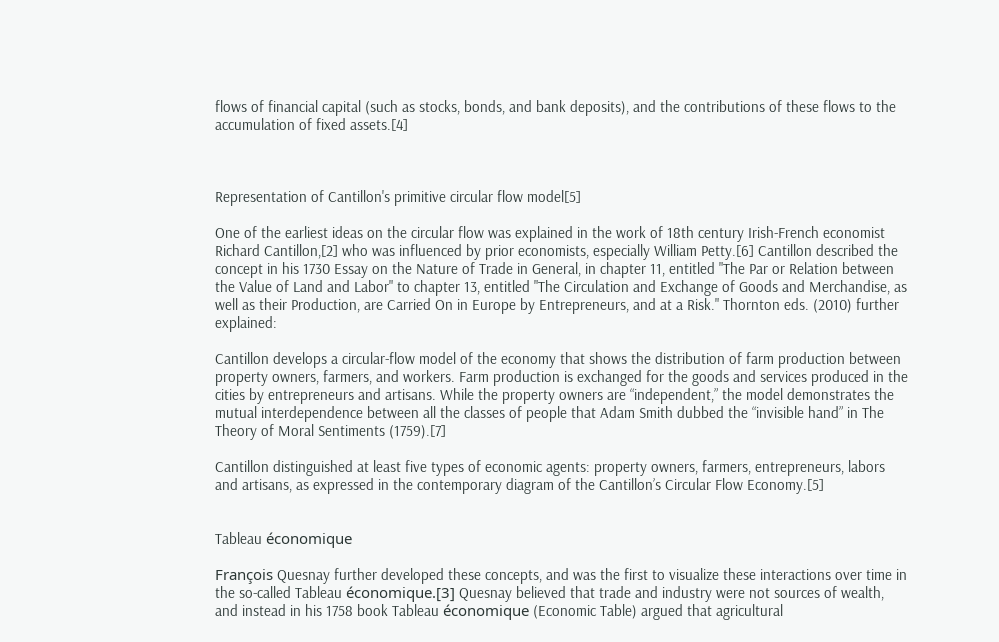flows of financial capital (such as stocks, bonds, and bank deposits), and the contributions of these flows to the accumulation of fixed assets.[4]



Representation of Cantillon's primitive circular flow model[5]

One of the earliest ideas on the circular flow was explained in the work of 18th century Irish-French economist Richard Cantillon,[2] who was influenced by prior economists, especially William Petty.[6] Cantillon described the concept in his 1730 Essay on the Nature of Trade in General, in chapter 11, entitled "The Par or Relation between the Value of Land and Labor" to chapter 13, entitled "The Circulation and Exchange of Goods and Merchandise, as well as their Production, are Carried On in Europe by Entrepreneurs, and at a Risk." Thornton eds. (2010) further explained:

Cantillon develops a circular-flow model of the economy that shows the distribution of farm production between property owners, farmers, and workers. Farm production is exchanged for the goods and services produced in the cities by entrepreneurs and artisans. While the property owners are “independent,” the model demonstrates the mutual interdependence between all the classes of people that Adam Smith dubbed the “invisible hand” in The Theory of Moral Sentiments (1759).[7]

Cantillon distinguished at least five types of economic agents: property owners, farmers, entrepreneurs, labors and artisans, as expressed in the contemporary diagram of the Cantillon’s Circular Flow Economy.[5]


Tableau économique

François Quesnay further developed these concepts, and was the first to visualize these interactions over time in the so-called Tableau économique.[3] Quesnay believed that trade and industry were not sources of wealth, and instead in his 1758 book Tableau économique (Economic Table) argued that agricultural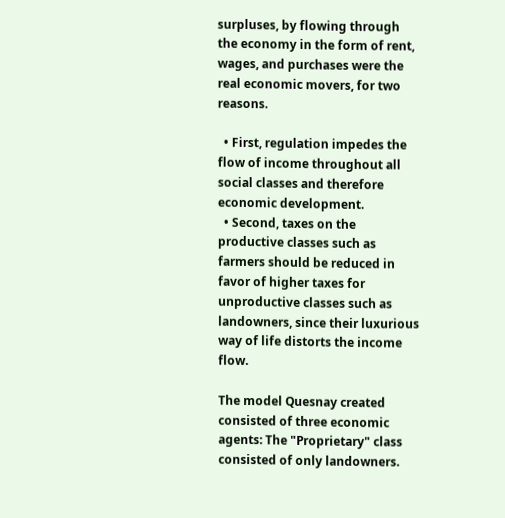surpluses, by flowing through the economy in the form of rent, wages, and purchases were the real economic movers, for two reasons.

  • First, regulation impedes the flow of income throughout all social classes and therefore economic development.
  • Second, taxes on the productive classes such as farmers should be reduced in favor of higher taxes for unproductive classes such as landowners, since their luxurious way of life distorts the income flow.

The model Quesnay created consisted of three economic agents: The "Proprietary" class consisted of only landowners.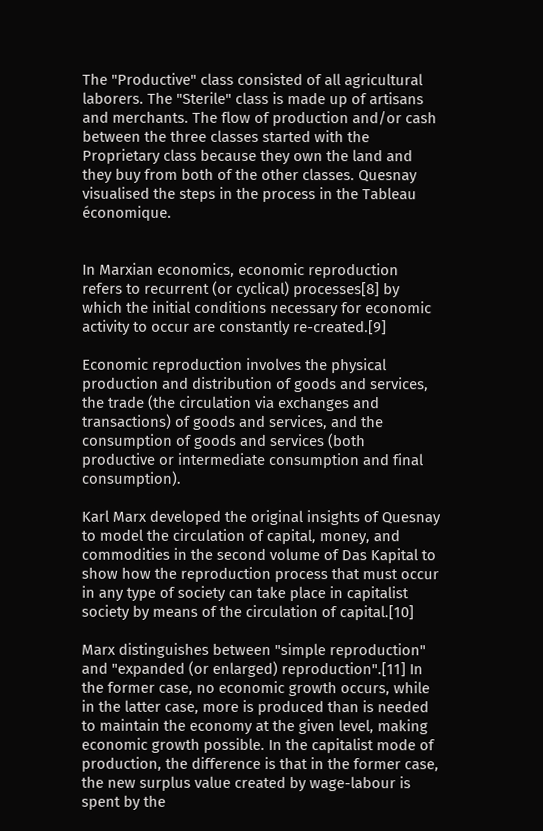The "Productive" class consisted of all agricultural laborers. The "Sterile" class is made up of artisans and merchants. The flow of production and/or cash between the three classes started with the Proprietary class because they own the land and they buy from both of the other classes. Quesnay visualised the steps in the process in the Tableau économique.


In Marxian economics, economic reproduction refers to recurrent (or cyclical) processes[8] by which the initial conditions necessary for economic activity to occur are constantly re-created.[9]

Economic reproduction involves the physical production and distribution of goods and services, the trade (the circulation via exchanges and transactions) of goods and services, and the consumption of goods and services (both productive or intermediate consumption and final consumption).

Karl Marx developed the original insights of Quesnay to model the circulation of capital, money, and commodities in the second volume of Das Kapital to show how the reproduction process that must occur in any type of society can take place in capitalist society by means of the circulation of capital.[10]

Marx distinguishes between "simple reproduction" and "expanded (or enlarged) reproduction".[11] In the former case, no economic growth occurs, while in the latter case, more is produced than is needed to maintain the economy at the given level, making economic growth possible. In the capitalist mode of production, the difference is that in the former case, the new surplus value created by wage-labour is spent by the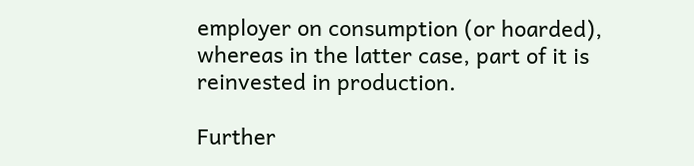employer on consumption (or hoarded), whereas in the latter case, part of it is reinvested in production.

Further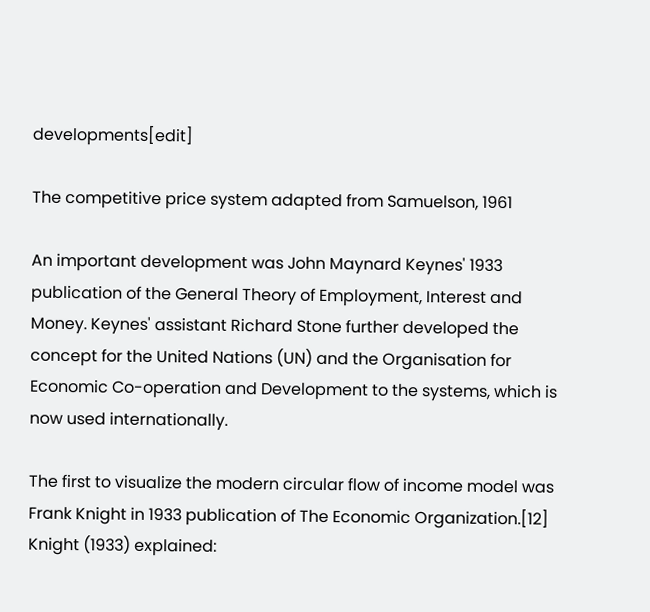developments[edit]

The competitive price system adapted from Samuelson, 1961

An important development was John Maynard Keynes' 1933 publication of the General Theory of Employment, Interest and Money. Keynes' assistant Richard Stone further developed the concept for the United Nations (UN) and the Organisation for Economic Co-operation and Development to the systems, which is now used internationally.

The first to visualize the modern circular flow of income model was Frank Knight in 1933 publication of The Economic Organization.[12] Knight (1933) explained: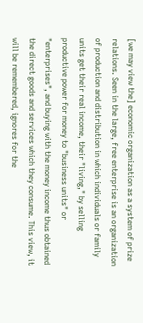[we may view the] economic organization as a system of prize relations. Seen in the large, free enterprise is an organization of production and distribution in which individuals or family units get their real income, their "living," by selling productive power for money to "business units" or "enterprises", and buying with the money income thus obtained the direct goods and services which they consume. This view, it will be remembered, ignores for the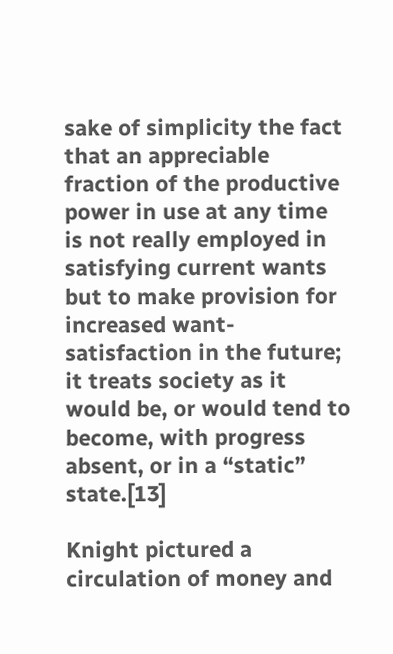sake of simplicity the fact that an appreciable fraction of the productive power in use at any time is not really employed in satisfying current wants but to make provision for increased want-satisfaction in the future; it treats society as it would be, or would tend to become, with progress absent, or in a “static” state.[13]

Knight pictured a circulation of money and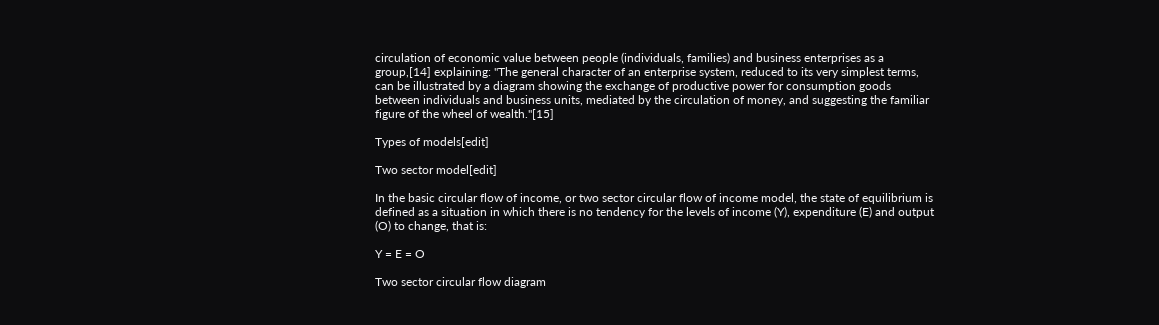circulation of economic value between people (individuals, families) and business enterprises as a group,[14] explaining: "The general character of an enterprise system, reduced to its very simplest terms, can be illustrated by a diagram showing the exchange of productive power for consumption goods between individuals and business units, mediated by the circulation of money, and suggesting the familiar figure of the wheel of wealth."[15]

Types of models[edit]

Two sector model[edit]

In the basic circular flow of income, or two sector circular flow of income model, the state of equilibrium is defined as a situation in which there is no tendency for the levels of income (Y), expenditure (E) and output (O) to change, that is:

Y = E = O

Two sector circular flow diagram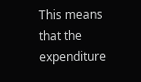This means that the expenditure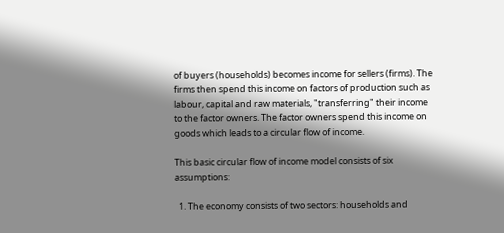of buyers (households) becomes income for sellers (firms). The firms then spend this income on factors of production such as labour, capital and raw materials, "transferring" their income to the factor owners. The factor owners spend this income on goods which leads to a circular flow of income.

This basic circular flow of income model consists of six assumptions:

  1. The economy consists of two sectors: households and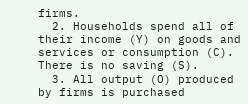firms.
  2. Households spend all of their income (Y) on goods and services or consumption (C). There is no saving (S).
  3. All output (O) produced by firms is purchased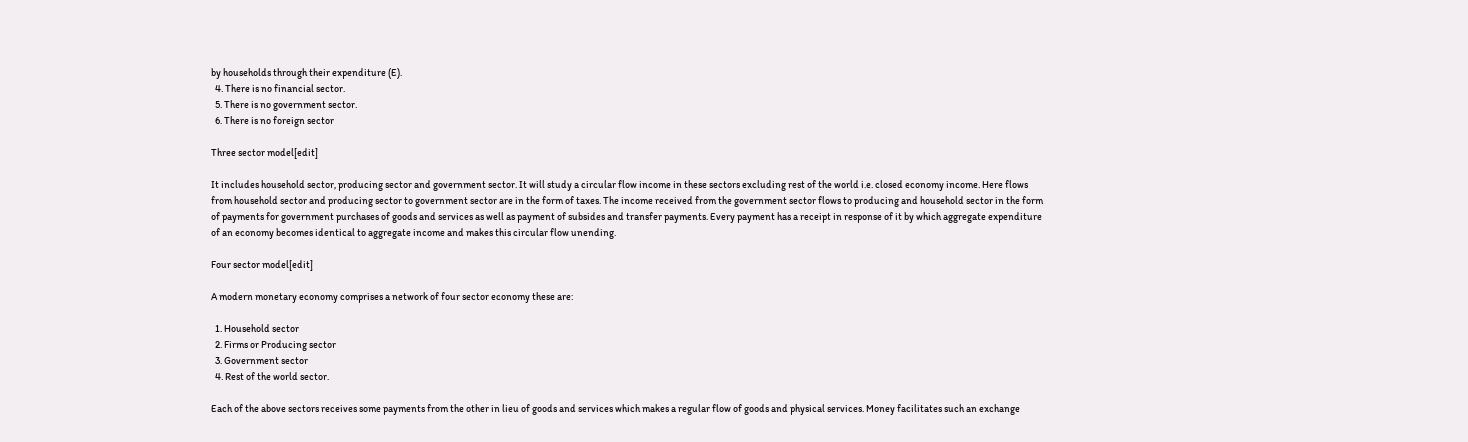by households through their expenditure (E).
  4. There is no financial sector.
  5. There is no government sector.
  6. There is no foreign sector

Three sector model[edit]

It includes household sector, producing sector and government sector. It will study a circular flow income in these sectors excluding rest of the world i.e. closed economy income. Here flows from household sector and producing sector to government sector are in the form of taxes. The income received from the government sector flows to producing and household sector in the form of payments for government purchases of goods and services as well as payment of subsides and transfer payments. Every payment has a receipt in response of it by which aggregate expenditure of an economy becomes identical to aggregate income and makes this circular flow unending.

Four sector model[edit]

A modern monetary economy comprises a network of four sector economy these are:

  1. Household sector
  2. Firms or Producing sector
  3. Government sector
  4. Rest of the world sector.

Each of the above sectors receives some payments from the other in lieu of goods and services which makes a regular flow of goods and physical services. Money facilitates such an exchange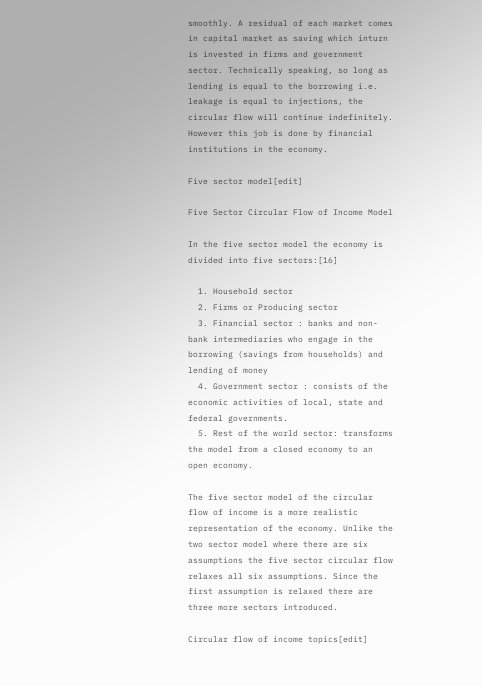smoothly. A residual of each market comes in capital market as saving which inturn is invested in firms and government sector. Technically speaking, so long as lending is equal to the borrowing i.e. leakage is equal to injections, the circular flow will continue indefinitely. However this job is done by financial institutions in the economy.

Five sector model[edit]

Five Sector Circular Flow of Income Model

In the five sector model the economy is divided into five sectors:[16]

  1. Household sector
  2. Firms or Producing sector
  3. Financial sector : banks and non-bank intermediaries who engage in the borrowing (savings from households) and lending of money
  4. Government sector : consists of the economic activities of local, state and federal governments.
  5. Rest of the world sector: transforms the model from a closed economy to an open economy.

The five sector model of the circular flow of income is a more realistic representation of the economy. Unlike the two sector model where there are six assumptions the five sector circular flow relaxes all six assumptions. Since the first assumption is relaxed there are three more sectors introduced.

Circular flow of income topics[edit]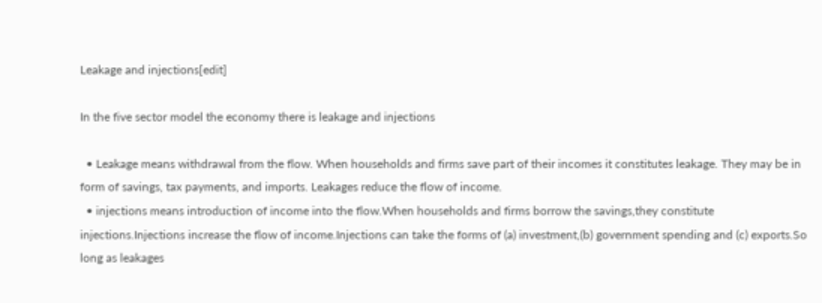Leakage and injections[edit]

In the five sector model the economy there is leakage and injections

  • Leakage means withdrawal from the flow. When households and firms save part of their incomes it constitutes leakage. They may be in form of savings, tax payments, and imports. Leakages reduce the flow of income.
  • injections means introduction of income into the flow.When households and firms borrow the savings,they constitute injections.Injections increase the flow of income.Injections can take the forms of (a) investment,(b) government spending and (c) exports.So long as leakages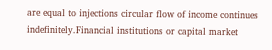are equal to injections circular flow of income continues indefinitely.Financial institutions or capital market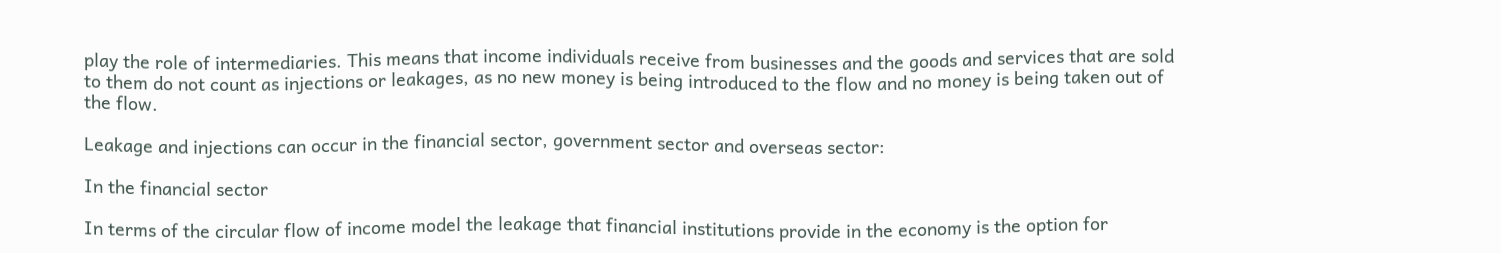play the role of intermediaries. This means that income individuals receive from businesses and the goods and services that are sold to them do not count as injections or leakages, as no new money is being introduced to the flow and no money is being taken out of the flow.

Leakage and injections can occur in the financial sector, government sector and overseas sector:

In the financial sector

In terms of the circular flow of income model the leakage that financial institutions provide in the economy is the option for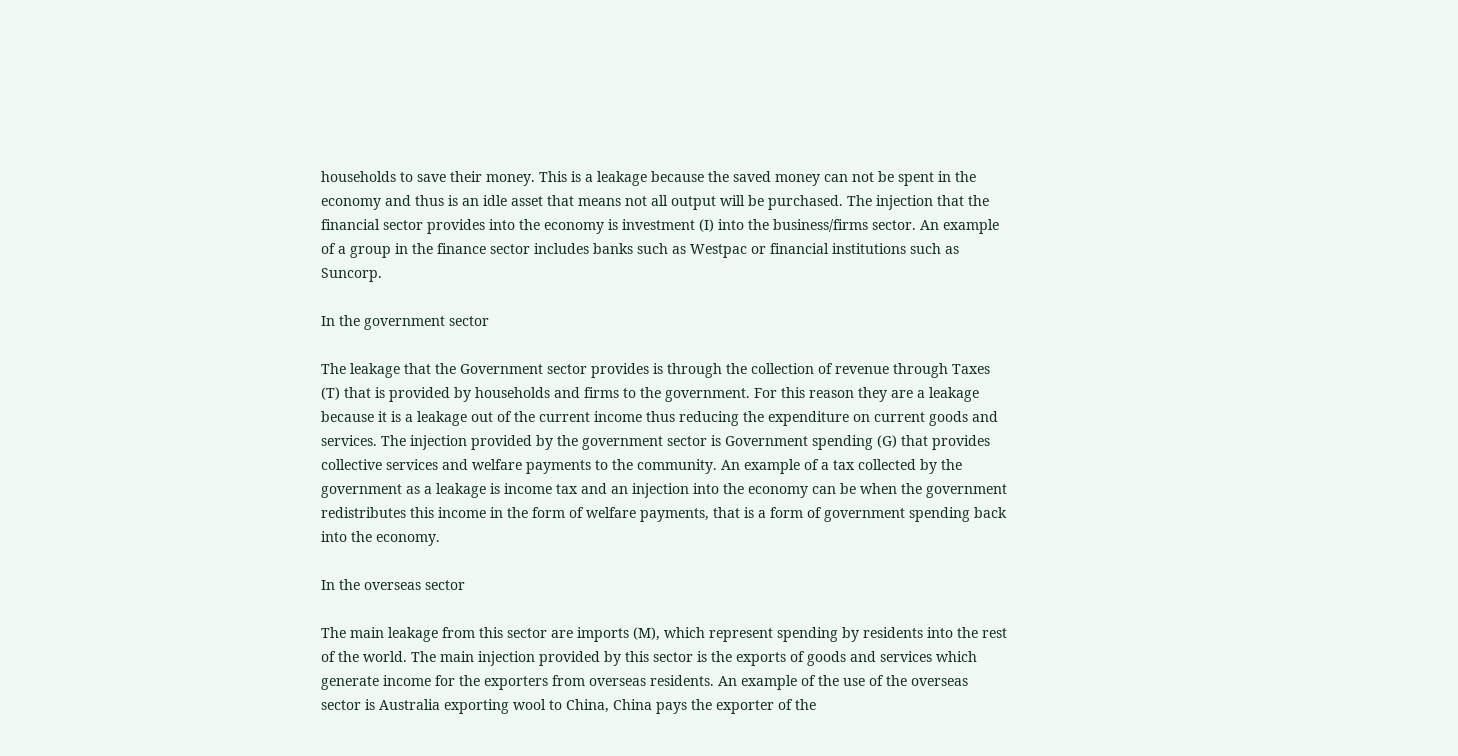households to save their money. This is a leakage because the saved money can not be spent in the economy and thus is an idle asset that means not all output will be purchased. The injection that the financial sector provides into the economy is investment (I) into the business/firms sector. An example of a group in the finance sector includes banks such as Westpac or financial institutions such as Suncorp.

In the government sector

The leakage that the Government sector provides is through the collection of revenue through Taxes (T) that is provided by households and firms to the government. For this reason they are a leakage because it is a leakage out of the current income thus reducing the expenditure on current goods and services. The injection provided by the government sector is Government spending (G) that provides collective services and welfare payments to the community. An example of a tax collected by the government as a leakage is income tax and an injection into the economy can be when the government redistributes this income in the form of welfare payments, that is a form of government spending back into the economy.

In the overseas sector

The main leakage from this sector are imports (M), which represent spending by residents into the rest of the world. The main injection provided by this sector is the exports of goods and services which generate income for the exporters from overseas residents. An example of the use of the overseas sector is Australia exporting wool to China, China pays the exporter of the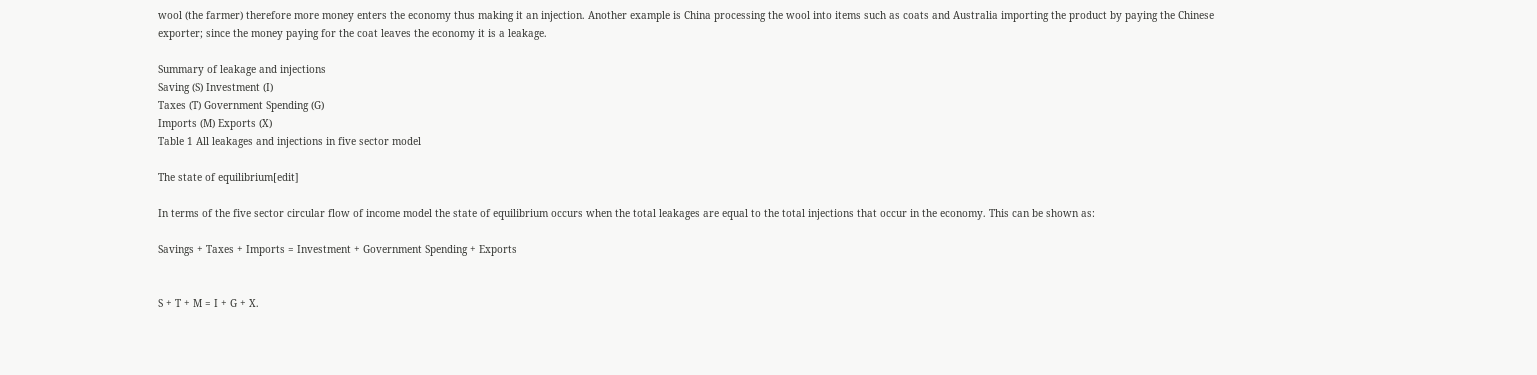wool (the farmer) therefore more money enters the economy thus making it an injection. Another example is China processing the wool into items such as coats and Australia importing the product by paying the Chinese exporter; since the money paying for the coat leaves the economy it is a leakage.

Summary of leakage and injections
Saving (S) Investment (I)
Taxes (T) Government Spending (G)
Imports (M) Exports (X)
Table 1 All leakages and injections in five sector model

The state of equilibrium[edit]

In terms of the five sector circular flow of income model the state of equilibrium occurs when the total leakages are equal to the total injections that occur in the economy. This can be shown as:

Savings + Taxes + Imports = Investment + Government Spending + Exports


S + T + M = I + G + X.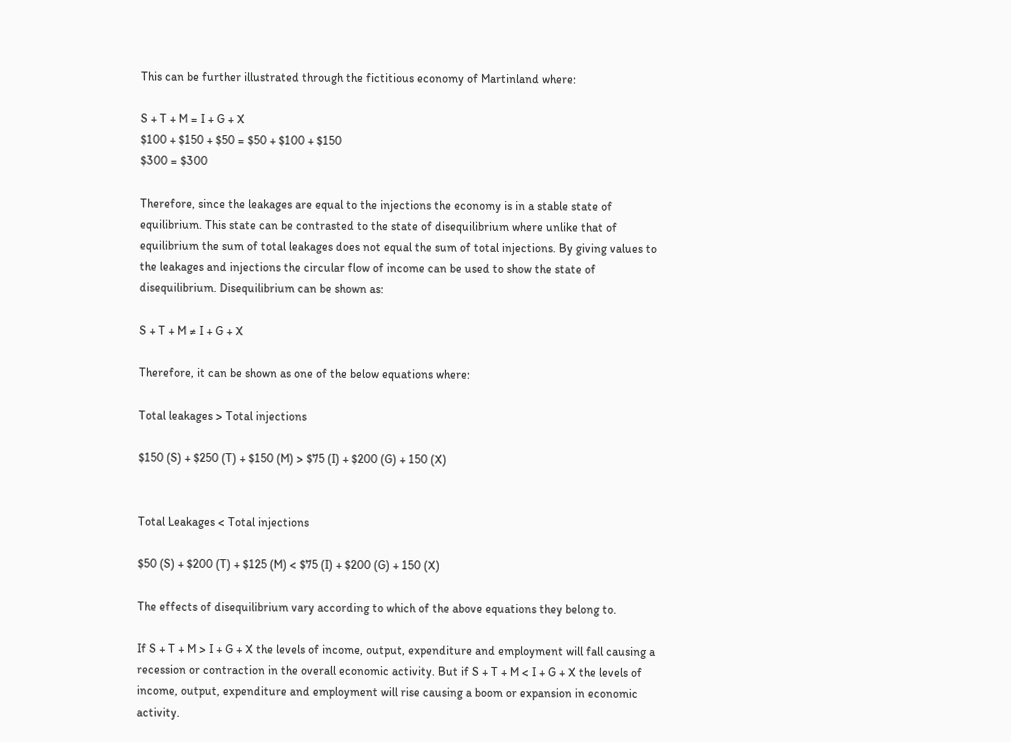This can be further illustrated through the fictitious economy of Martinland where:

S + T + M = I + G + X
$100 + $150 + $50 = $50 + $100 + $150
$300 = $300

Therefore, since the leakages are equal to the injections the economy is in a stable state of equilibrium. This state can be contrasted to the state of disequilibrium where unlike that of equilibrium the sum of total leakages does not equal the sum of total injections. By giving values to the leakages and injections the circular flow of income can be used to show the state of disequilibrium. Disequilibrium can be shown as:

S + T + M ≠ I + G + X

Therefore, it can be shown as one of the below equations where:

Total leakages > Total injections

$150 (S) + $250 (T) + $150 (M) > $75 (I) + $200 (G) + 150 (X)


Total Leakages < Total injections

$50 (S) + $200 (T) + $125 (M) < $75 (I) + $200 (G) + 150 (X)

The effects of disequilibrium vary according to which of the above equations they belong to.

If S + T + M > I + G + X the levels of income, output, expenditure and employment will fall causing a recession or contraction in the overall economic activity. But if S + T + M < I + G + X the levels of income, output, expenditure and employment will rise causing a boom or expansion in economic activity.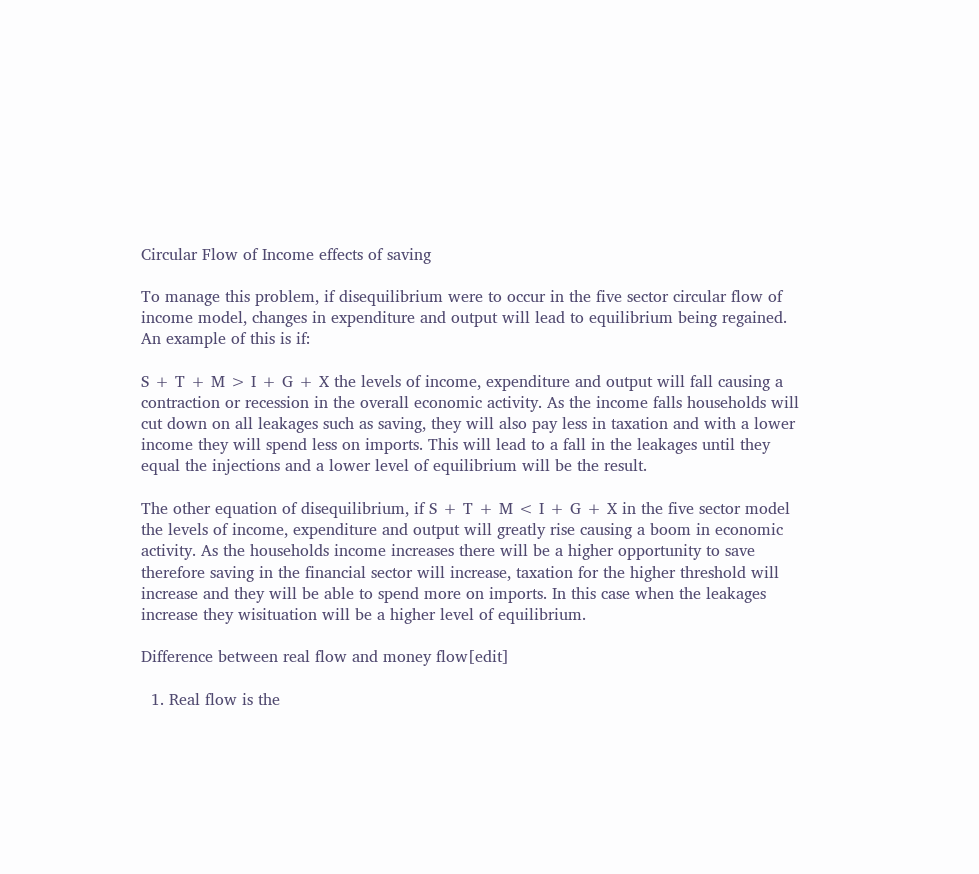Circular Flow of Income effects of saving

To manage this problem, if disequilibrium were to occur in the five sector circular flow of income model, changes in expenditure and output will lead to equilibrium being regained. An example of this is if:

S + T + M > I + G + X the levels of income, expenditure and output will fall causing a contraction or recession in the overall economic activity. As the income falls households will cut down on all leakages such as saving, they will also pay less in taxation and with a lower income they will spend less on imports. This will lead to a fall in the leakages until they equal the injections and a lower level of equilibrium will be the result.

The other equation of disequilibrium, if S + T + M < I + G + X in the five sector model the levels of income, expenditure and output will greatly rise causing a boom in economic activity. As the households income increases there will be a higher opportunity to save therefore saving in the financial sector will increase, taxation for the higher threshold will increase and they will be able to spend more on imports. In this case when the leakages increase they wisituation will be a higher level of equilibrium.

Difference between real flow and money flow[edit]

  1. Real flow is the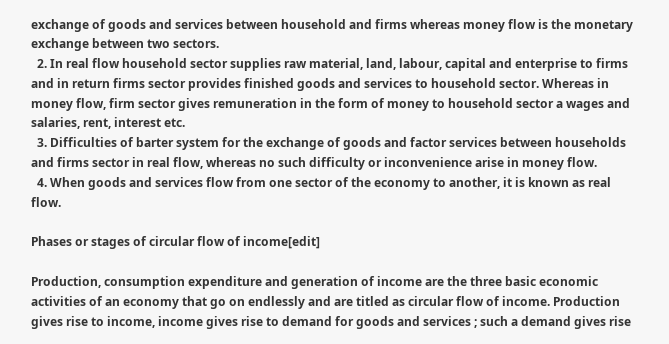exchange of goods and services between household and firms whereas money flow is the monetary exchange between two sectors.
  2. In real flow household sector supplies raw material, land, labour, capital and enterprise to firms and in return firms sector provides finished goods and services to household sector. Whereas in money flow, firm sector gives remuneration in the form of money to household sector a wages and salaries, rent, interest etc.
  3. Difficulties of barter system for the exchange of goods and factor services between households and firms sector in real flow, whereas no such difficulty or inconvenience arise in money flow.
  4. When goods and services flow from one sector of the economy to another, it is known as real flow.

Phases or stages of circular flow of income[edit]

Production, consumption expenditure and generation of income are the three basic economic activities of an economy that go on endlessly and are titled as circular flow of income. Production gives rise to income, income gives rise to demand for goods and services ; such a demand gives rise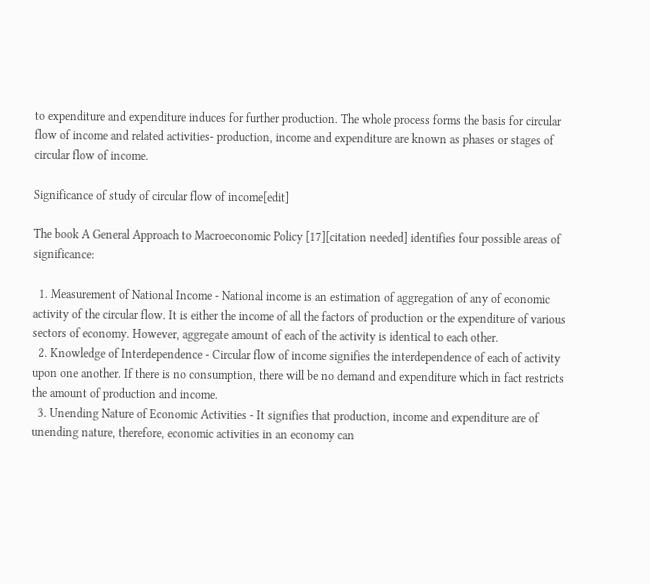to expenditure and expenditure induces for further production. The whole process forms the basis for circular flow of income and related activities- production, income and expenditure are known as phases or stages of circular flow of income.

Significance of study of circular flow of income[edit]

The book A General Approach to Macroeconomic Policy [17][citation needed] identifies four possible areas of significance:

  1. Measurement of National Income - National income is an estimation of aggregation of any of economic activity of the circular flow. It is either the income of all the factors of production or the expenditure of various sectors of economy. However, aggregate amount of each of the activity is identical to each other.
  2. Knowledge of Interdependence - Circular flow of income signifies the interdependence of each of activity upon one another. If there is no consumption, there will be no demand and expenditure which in fact restricts the amount of production and income.
  3. Unending Nature of Economic Activities - It signifies that production, income and expenditure are of unending nature, therefore, economic activities in an economy can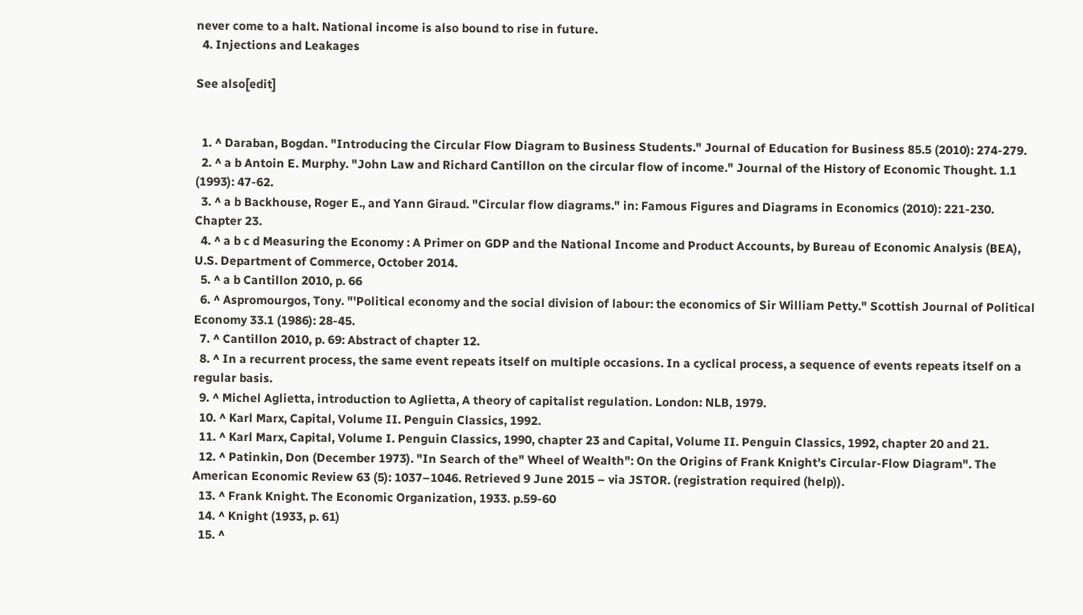never come to a halt. National income is also bound to rise in future.
  4. Injections and Leakages

See also[edit]


  1. ^ Daraban, Bogdan. "Introducing the Circular Flow Diagram to Business Students." Journal of Education for Business 85.5 (2010): 274-279.
  2. ^ a b Antoin E. Murphy. "John Law and Richard Cantillon on the circular flow of income." Journal of the History of Economic Thought. 1.1 (1993): 47-62.
  3. ^ a b Backhouse, Roger E., and Yann Giraud. "Circular flow diagrams." in: Famous Figures and Diagrams in Economics (2010): 221-230. Chapter 23.
  4. ^ a b c d Measuring the Economy : A Primer on GDP and the National Income and Product Accounts, by Bureau of Economic Analysis (BEA), U.S. Department of Commerce, October 2014.
  5. ^ a b Cantillon 2010, p. 66
  6. ^ Aspromourgos, Tony. "'Political economy and the social division of labour: the economics of Sir William Petty." Scottish Journal of Political Economy 33.1 (1986): 28-45.
  7. ^ Cantillon 2010, p. 69: Abstract of chapter 12.
  8. ^ In a recurrent process, the same event repeats itself on multiple occasions. In a cyclical process, a sequence of events repeats itself on a regular basis.
  9. ^ Michel Aglietta, introduction to Aglietta, A theory of capitalist regulation. London: NLB, 1979.
  10. ^ Karl Marx, Capital, Volume II. Penguin Classics, 1992.
  11. ^ Karl Marx, Capital, Volume I. Penguin Classics, 1990, chapter 23 and Capital, Volume II. Penguin Classics, 1992, chapter 20 and 21.
  12. ^ Patinkin, Don (December 1973). "In Search of the" Wheel of Wealth": On the Origins of Frank Knight's Circular-Flow Diagram". The American Economic Review 63 (5): 1037–1046. Retrieved 9 June 2015 – via JSTOR. (registration required (help)).
  13. ^ Frank Knight. The Economic Organization, 1933. p.59-60
  14. ^ Knight (1933, p. 61)
  15. ^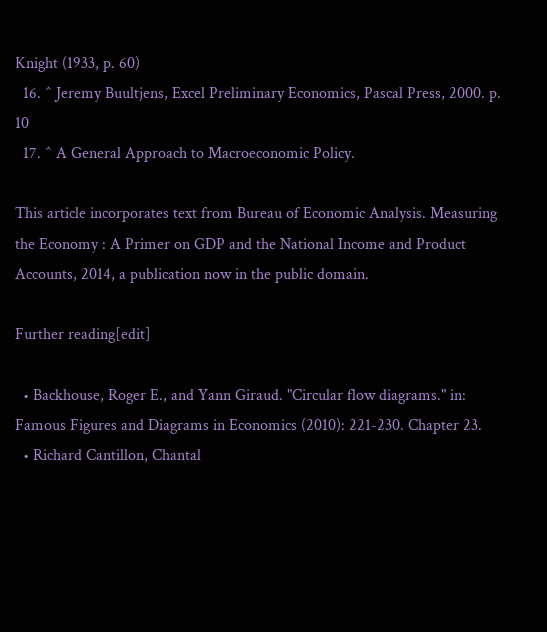Knight (1933, p. 60)
  16. ^ Jeremy Buultjens, Excel Preliminary Economics, Pascal Press, 2000. p. 10
  17. ^ A General Approach to Macroeconomic Policy.

This article incorporates text from Bureau of Economic Analysis. Measuring the Economy : A Primer on GDP and the National Income and Product Accounts, 2014, a publication now in the public domain.

Further reading[edit]

  • Backhouse, Roger E., and Yann Giraud. "Circular flow diagrams." in: Famous Figures and Diagrams in Economics (2010): 221-230. Chapter 23.
  • Richard Cantillon, Chantal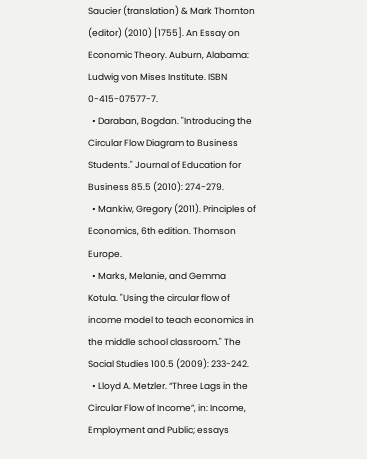Saucier (translation) & Mark Thornton (editor) (2010) [1755]. An Essay on Economic Theory. Auburn, Alabama: Ludwig von Mises Institute. ISBN 0-415-07577-7.
  • Daraban, Bogdan. "Introducing the Circular Flow Diagram to Business Students." Journal of Education for Business 85.5 (2010): 274-279.
  • Mankiw, Gregory (2011). Principles of Economics, 6th edition. Thomson Europe.
  • Marks, Melanie, and Gemma Kotula. "Using the circular flow of income model to teach economics in the middle school classroom." The Social Studies 100.5 (2009): 233-242.
  • Lloyd A. Metzler. “Three Lags in the Circular Flow of Income”, in: Income, Employment and Public; essays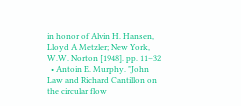in honor of Alvin H. Hansen, Lloyd A Metzler; New York, W.W. Norton [1948]. pp. 11–32
  • Antoin E. Murphy. "John Law and Richard Cantillon on the circular flow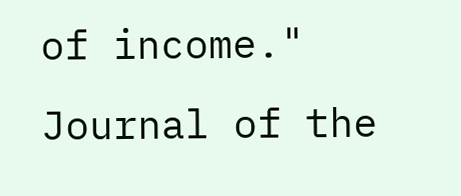of income." Journal of the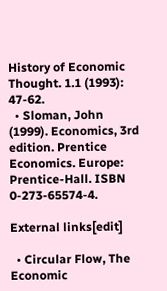History of Economic Thought. 1.1 (1993): 47-62.
  • Sloman, John (1999). Economics, 3rd edition. Prentice Economics. Europe: Prentice-Hall. ISBN 0-273-65574-4.

External links[edit]

  • Circular Flow, The Economic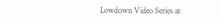Lowdown Video Series at